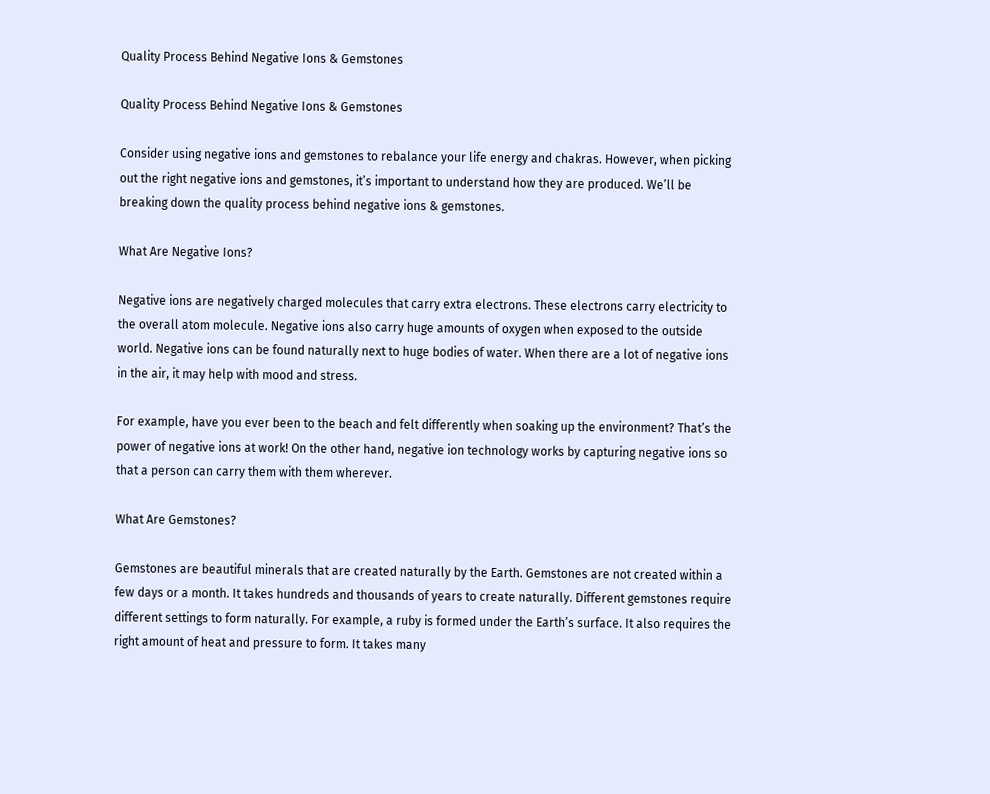Quality Process Behind Negative Ions & Gemstones

Quality Process Behind Negative Ions & Gemstones

Consider using negative ions and gemstones to rebalance your life energy and chakras. However, when picking out the right negative ions and gemstones, it’s important to understand how they are produced. We’ll be breaking down the quality process behind negative ions & gemstones.

What Are Negative Ions?

Negative ions are negatively charged molecules that carry extra electrons. These electrons carry electricity to the overall atom molecule. Negative ions also carry huge amounts of oxygen when exposed to the outside world. Negative ions can be found naturally next to huge bodies of water. When there are a lot of negative ions in the air, it may help with mood and stress.

For example, have you ever been to the beach and felt differently when soaking up the environment? That’s the power of negative ions at work! On the other hand, negative ion technology works by capturing negative ions so that a person can carry them with them wherever.

What Are Gemstones?

Gemstones are beautiful minerals that are created naturally by the Earth. Gemstones are not created within a few days or a month. It takes hundreds and thousands of years to create naturally. Different gemstones require different settings to form naturally. For example, a ruby is formed under the Earth’s surface. It also requires the right amount of heat and pressure to form. It takes many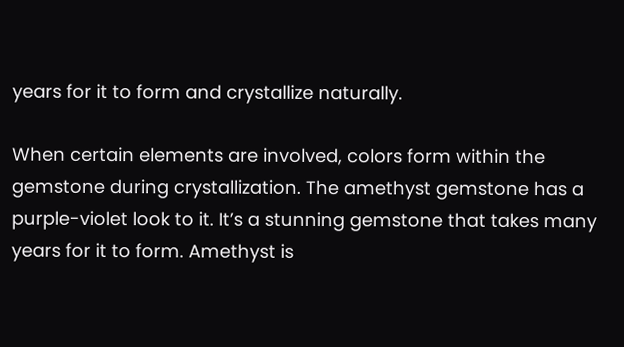years for it to form and crystallize naturally.

When certain elements are involved, colors form within the gemstone during crystallization. The amethyst gemstone has a purple-violet look to it. It’s a stunning gemstone that takes many years for it to form. Amethyst is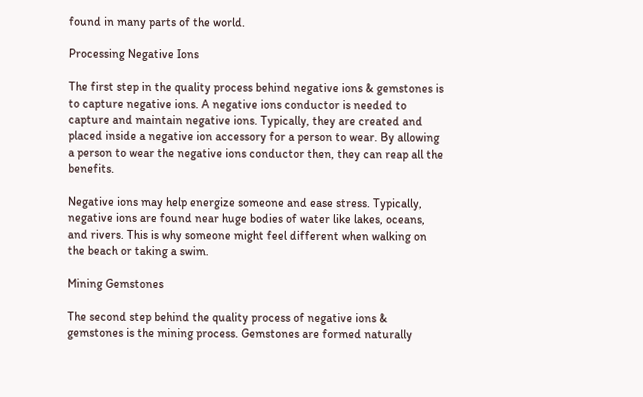found in many parts of the world.

Processing Negative Ions

The first step in the quality process behind negative ions & gemstones is to capture negative ions. A negative ions conductor is needed to capture and maintain negative ions. Typically, they are created and placed inside a negative ion accessory for a person to wear. By allowing a person to wear the negative ions conductor then, they can reap all the benefits.

Negative ions may help energize someone and ease stress. Typically, negative ions are found near huge bodies of water like lakes, oceans, and rivers. This is why someone might feel different when walking on the beach or taking a swim.

Mining Gemstones

The second step behind the quality process of negative ions & gemstones is the mining process. Gemstones are formed naturally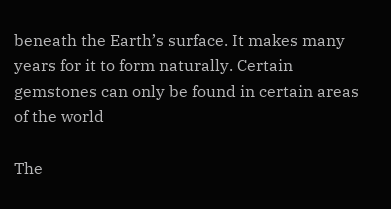beneath the Earth’s surface. It makes many years for it to form naturally. Certain gemstones can only be found in certain areas of the world

The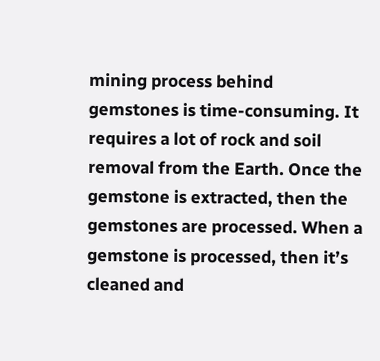mining process behind gemstones is time-consuming. It requires a lot of rock and soil removal from the Earth. Once the gemstone is extracted, then the gemstones are processed. When a gemstone is processed, then it’s cleaned and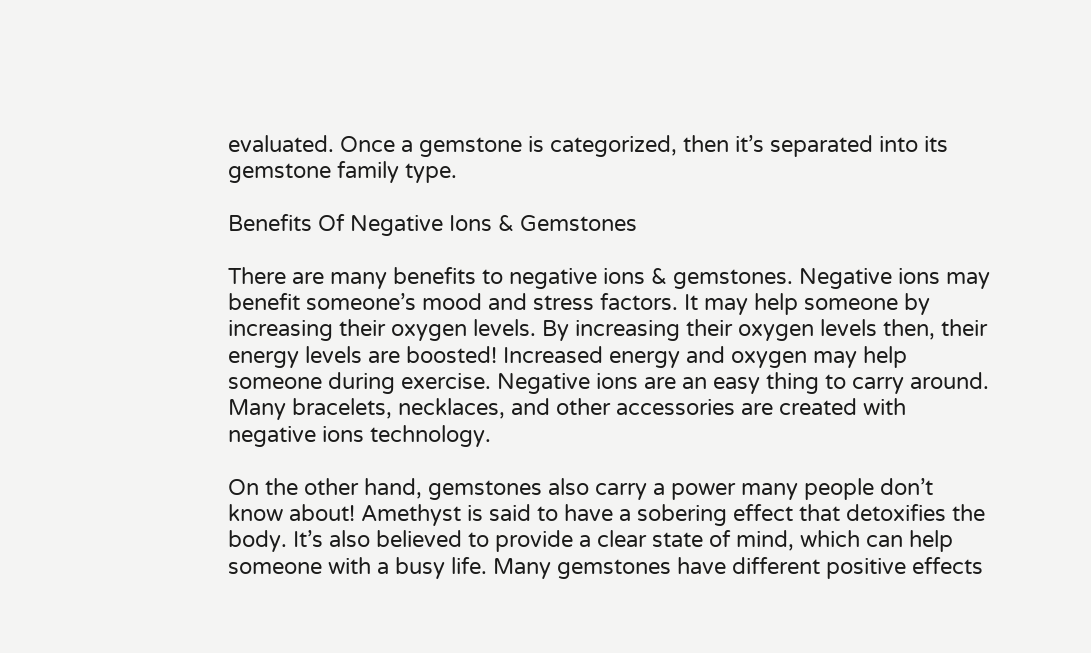evaluated. Once a gemstone is categorized, then it’s separated into its gemstone family type.

Benefits Of Negative Ions & Gemstones

There are many benefits to negative ions & gemstones. Negative ions may benefit someone’s mood and stress factors. It may help someone by increasing their oxygen levels. By increasing their oxygen levels then, their energy levels are boosted! Increased energy and oxygen may help someone during exercise. Negative ions are an easy thing to carry around. Many bracelets, necklaces, and other accessories are created with negative ions technology.

On the other hand, gemstones also carry a power many people don’t know about! Amethyst is said to have a sobering effect that detoxifies the body. It’s also believed to provide a clear state of mind, which can help someone with a busy life. Many gemstones have different positive effects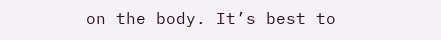on the body. It’s best to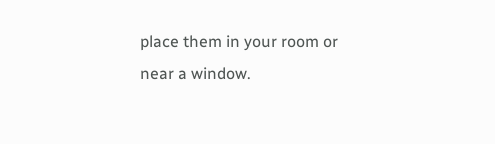place them in your room or near a window.